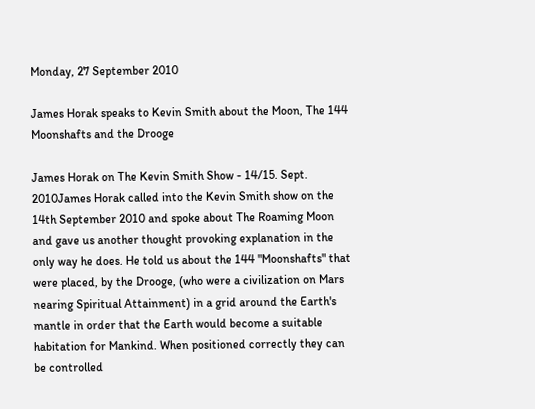Monday, 27 September 2010

James Horak speaks to Kevin Smith about the Moon, The 144 Moonshafts and the Drooge

James Horak on The Kevin Smith Show - 14/15. Sept. 2010James Horak called into the Kevin Smith show on the 14th September 2010 and spoke about The Roaming Moon and gave us another thought provoking explanation in the only way he does. He told us about the 144 "Moonshafts" that were placed, by the Drooge, (who were a civilization on Mars nearing Spiritual Attainment) in a grid around the Earth's mantle in order that the Earth would become a suitable habitation for Mankind. When positioned correctly they can be controlled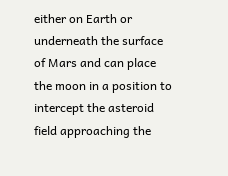either on Earth or underneath the surface of Mars and can place the moon in a position to intercept the asteroid field approaching the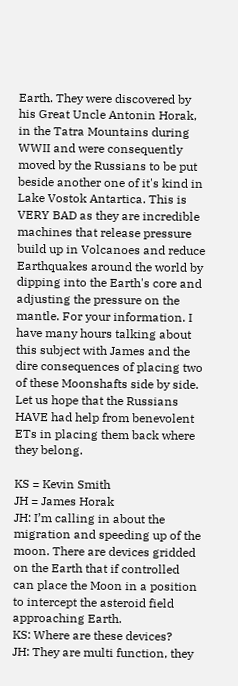Earth. They were discovered by his Great Uncle Antonin Horak, in the Tatra Mountains during WWII and were consequently moved by the Russians to be put beside another one of it's kind in Lake Vostok Antartica. This is VERY BAD as they are incredible machines that release pressure build up in Volcanoes and reduce Earthquakes around the world by dipping into the Earth's core and adjusting the pressure on the mantle. For your information. I have many hours talking about this subject with James and the dire consequences of placing two of these Moonshafts side by side. Let us hope that the Russians HAVE had help from benevolent ETs in placing them back where they belong.

KS = Kevin Smith
JH = James Horak
JH: I’m calling in about the migration and speeding up of the moon. There are devices gridded on the Earth that if controlled can place the Moon in a position to intercept the asteroid field approaching Earth.
KS: Where are these devices?
JH: They are multi function, they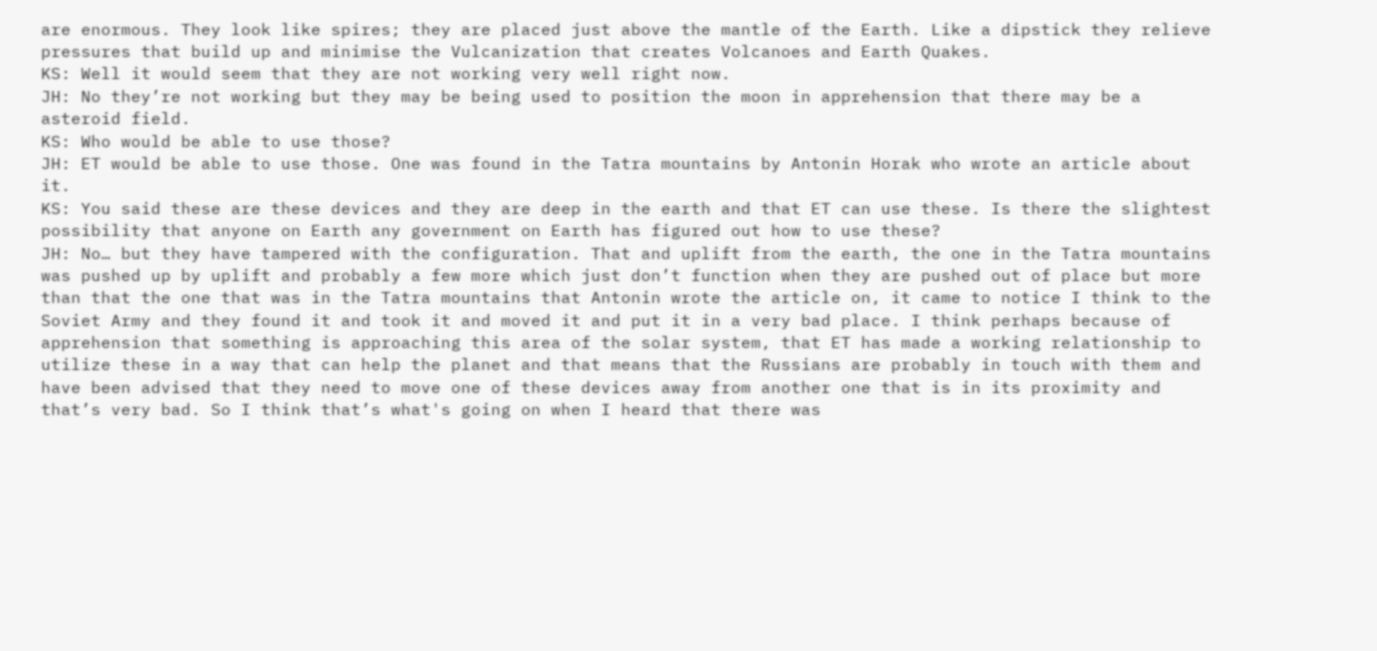are enormous. They look like spires; they are placed just above the mantle of the Earth. Like a dipstick they relieve pressures that build up and minimise the Vulcanization that creates Volcanoes and Earth Quakes.
KS: Well it would seem that they are not working very well right now.
JH: No they’re not working but they may be being used to position the moon in apprehension that there may be a asteroid field.
KS: Who would be able to use those?
JH: ET would be able to use those. One was found in the Tatra mountains by Antonin Horak who wrote an article about it.
KS: You said these are these devices and they are deep in the earth and that ET can use these. Is there the slightest possibility that anyone on Earth any government on Earth has figured out how to use these?
JH: No… but they have tampered with the configuration. That and uplift from the earth, the one in the Tatra mountains was pushed up by uplift and probably a few more which just don’t function when they are pushed out of place but more than that the one that was in the Tatra mountains that Antonin wrote the article on, it came to notice I think to the Soviet Army and they found it and took it and moved it and put it in a very bad place. I think perhaps because of apprehension that something is approaching this area of the solar system, that ET has made a working relationship to utilize these in a way that can help the planet and that means that the Russians are probably in touch with them and have been advised that they need to move one of these devices away from another one that is in its proximity and that’s very bad. So I think that’s what's going on when I heard that there was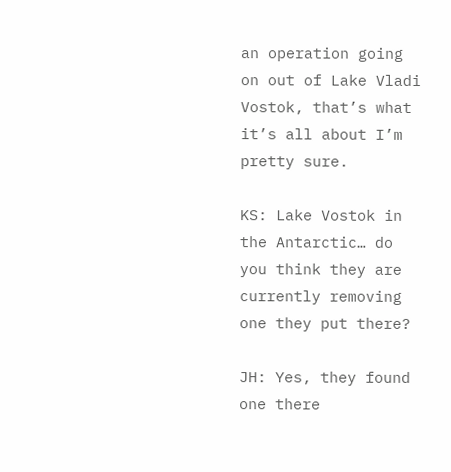an operation going on out of Lake Vladi Vostok, that’s what it’s all about I’m pretty sure.

KS: Lake Vostok in the Antarctic… do you think they are currently removing one they put there?

JH: Yes, they found one there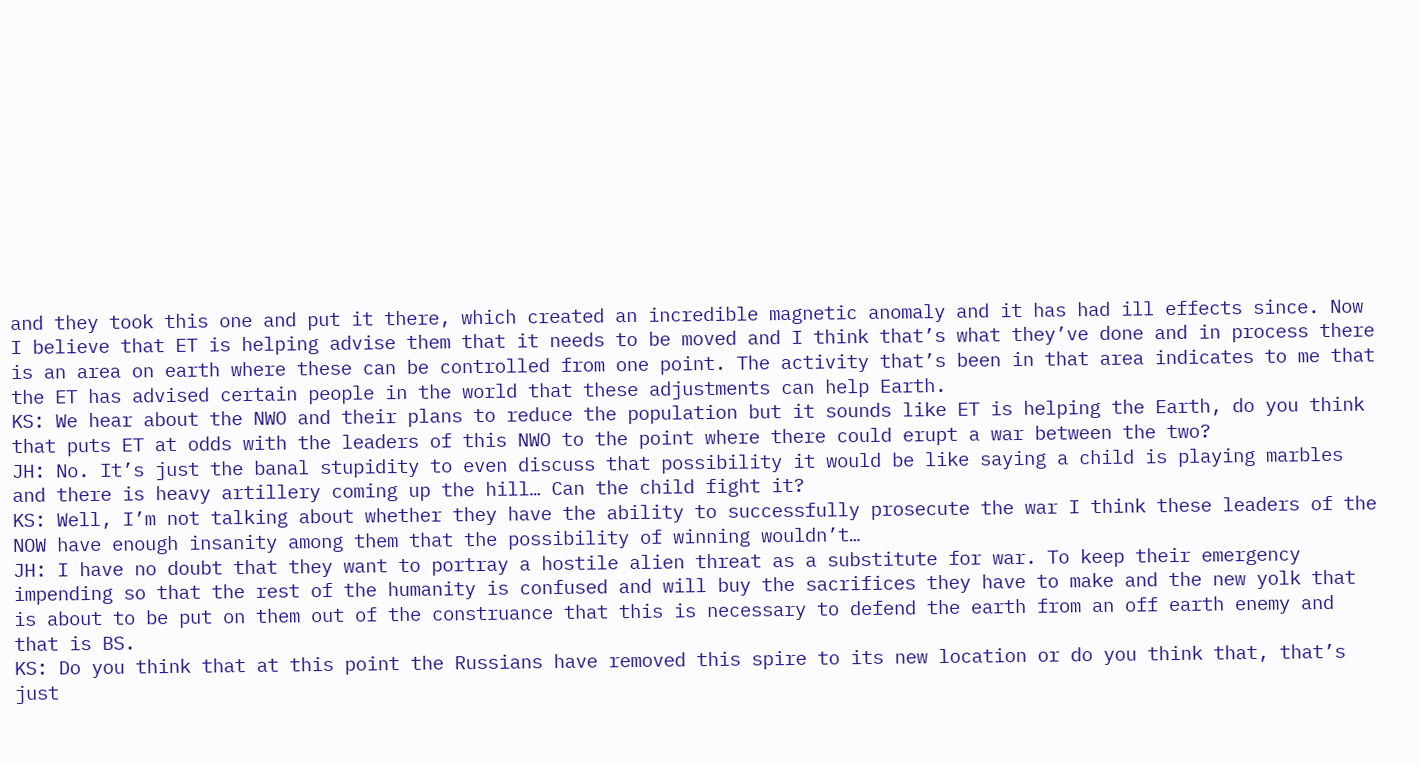and they took this one and put it there, which created an incredible magnetic anomaly and it has had ill effects since. Now I believe that ET is helping advise them that it needs to be moved and I think that’s what they’ve done and in process there is an area on earth where these can be controlled from one point. The activity that’s been in that area indicates to me that the ET has advised certain people in the world that these adjustments can help Earth.
KS: We hear about the NWO and their plans to reduce the population but it sounds like ET is helping the Earth, do you think that puts ET at odds with the leaders of this NWO to the point where there could erupt a war between the two?
JH: No. It’s just the banal stupidity to even discuss that possibility it would be like saying a child is playing marbles and there is heavy artillery coming up the hill… Can the child fight it?
KS: Well, I’m not talking about whether they have the ability to successfully prosecute the war I think these leaders of the NOW have enough insanity among them that the possibility of winning wouldn’t…
JH: I have no doubt that they want to portray a hostile alien threat as a substitute for war. To keep their emergency impending so that the rest of the humanity is confused and will buy the sacrifices they have to make and the new yolk that is about to be put on them out of the construance that this is necessary to defend the earth from an off earth enemy and that is BS.
KS: Do you think that at this point the Russians have removed this spire to its new location or do you think that, that’s just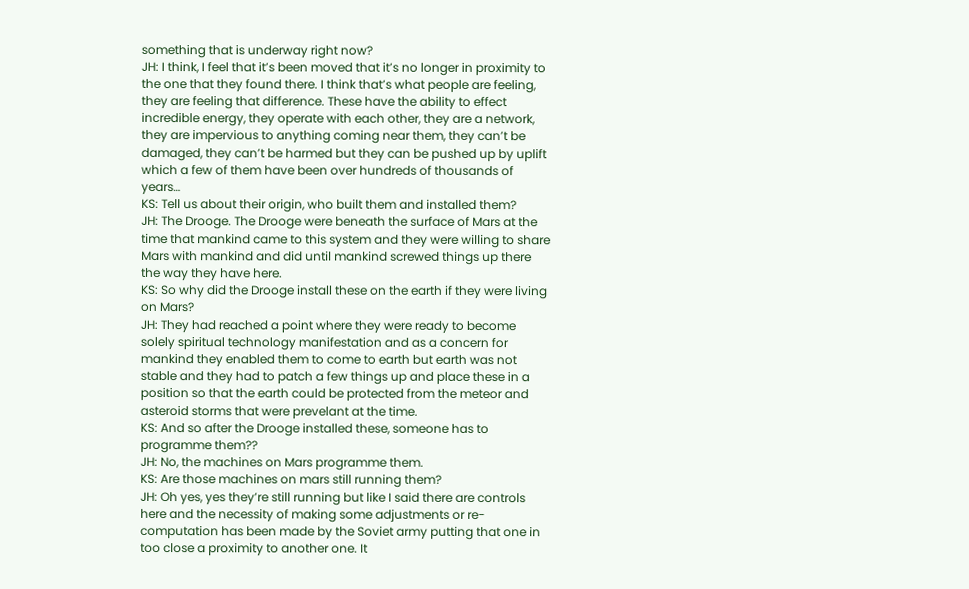something that is underway right now?
JH: I think, I feel that it’s been moved that it’s no longer in proximity to the one that they found there. I think that’s what people are feeling, they are feeling that difference. These have the ability to effect incredible energy, they operate with each other, they are a network, they are impervious to anything coming near them, they can’t be damaged, they can’t be harmed but they can be pushed up by uplift which a few of them have been over hundreds of thousands of years…
KS: Tell us about their origin, who built them and installed them?
JH: The Drooge. The Drooge were beneath the surface of Mars at the time that mankind came to this system and they were willing to share Mars with mankind and did until mankind screwed things up there the way they have here.
KS: So why did the Drooge install these on the earth if they were living on Mars?
JH: They had reached a point where they were ready to become solely spiritual technology manifestation and as a concern for mankind they enabled them to come to earth but earth was not stable and they had to patch a few things up and place these in a position so that the earth could be protected from the meteor and asteroid storms that were prevelant at the time.
KS: And so after the Drooge installed these, someone has to programme them??
JH: No, the machines on Mars programme them.
KS: Are those machines on mars still running them?
JH: Oh yes, yes they’re still running but like I said there are controls here and the necessity of making some adjustments or re-computation has been made by the Soviet army putting that one in too close a proximity to another one. It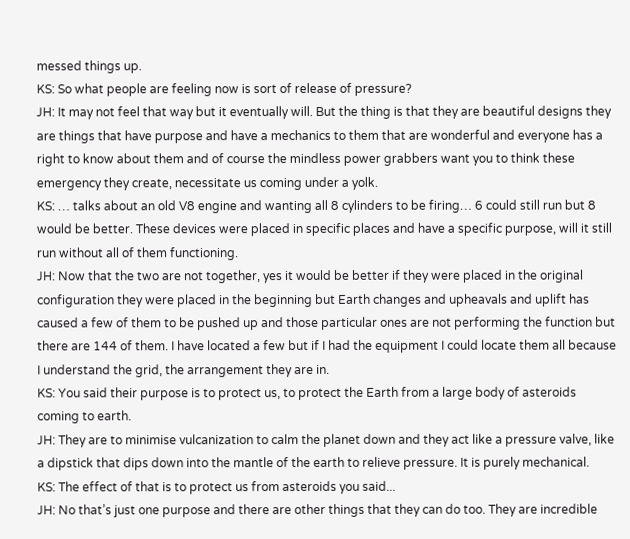messed things up.
KS: So what people are feeling now is sort of release of pressure?
JH: It may not feel that way but it eventually will. But the thing is that they are beautiful designs they are things that have purpose and have a mechanics to them that are wonderful and everyone has a right to know about them and of course the mindless power grabbers want you to think these emergency they create, necessitate us coming under a yolk.
KS: … talks about an old V8 engine and wanting all 8 cylinders to be firing… 6 could still run but 8 would be better. These devices were placed in specific places and have a specific purpose, will it still run without all of them functioning.
JH: Now that the two are not together, yes it would be better if they were placed in the original configuration they were placed in the beginning but Earth changes and upheavals and uplift has caused a few of them to be pushed up and those particular ones are not performing the function but there are 144 of them. I have located a few but if I had the equipment I could locate them all because I understand the grid, the arrangement they are in.
KS: You said their purpose is to protect us, to protect the Earth from a large body of asteroids coming to earth.
JH: They are to minimise vulcanization to calm the planet down and they act like a pressure valve, like a dipstick that dips down into the mantle of the earth to relieve pressure. It is purely mechanical.
KS: The effect of that is to protect us from asteroids you said...
JH: No that’s just one purpose and there are other things that they can do too. They are incredible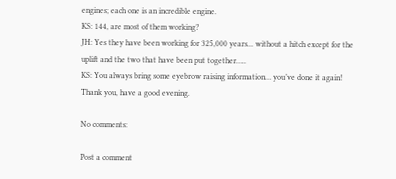engines; each one is an incredible engine.
KS: 144, are most of them working?
JH: Yes they have been working for 325,000 years... without a hitch except for the uplift and the two that have been put together…..
KS: You always bring some eyebrow raising information… you’ve done it again! Thank you, have a good evening.

No comments:

Post a comment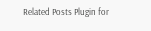Related Posts Plugin for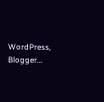WordPress, Blogger...